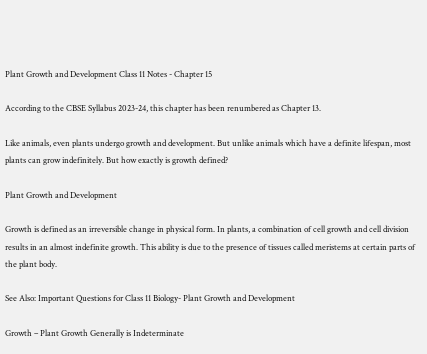Plant Growth and Development Class 11 Notes - Chapter 15

According to the CBSE Syllabus 2023-24, this chapter has been renumbered as Chapter 13.

Like animals, even plants undergo growth and development. But unlike animals which have a definite lifespan, most plants can grow indefinitely. But how exactly is growth defined?

Plant Growth and Development

Growth is defined as an irreversible change in physical form. In plants, a combination of cell growth and cell division results in an almost indefinite growth. This ability is due to the presence of tissues called meristems at certain parts of the plant body.

See Also: Important Questions for Class 11 Biology- Plant Growth and Development

Growth – Plant Growth Generally is Indeterminate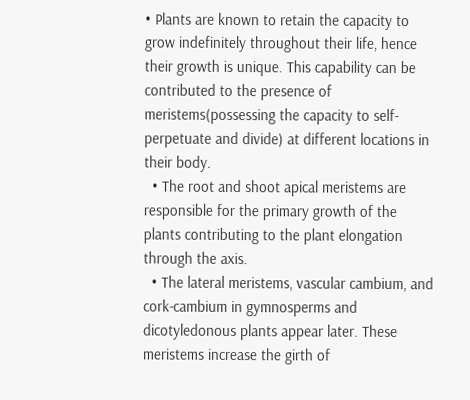• Plants are known to retain the capacity to grow indefinitely throughout their life, hence their growth is unique. This capability can be contributed to the presence of meristems(possessing the capacity to self-perpetuate and divide) at different locations in their body.
  • The root and shoot apical meristems are responsible for the primary growth of the plants contributing to the plant elongation through the axis.
  • The lateral meristems, vascular cambium, and cork-cambium in gymnosperms and dicotyledonous plants appear later. These meristems increase the girth of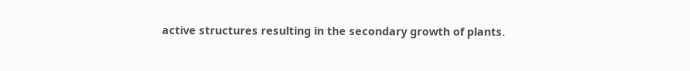active structures resulting in the secondary growth of plants.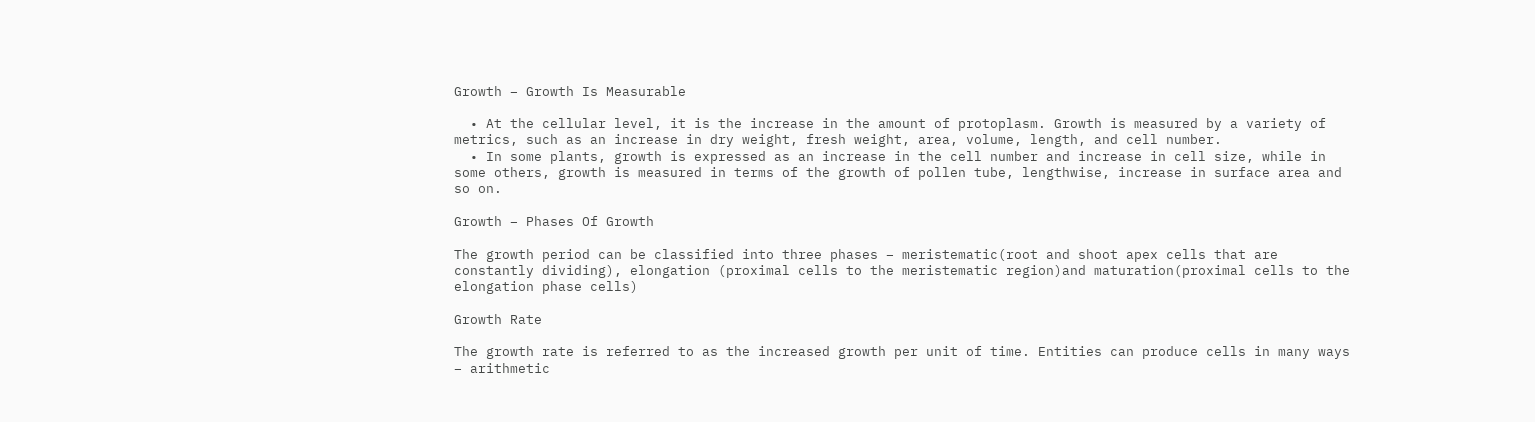Growth – Growth Is Measurable

  • At the cellular level, it is the increase in the amount of protoplasm. Growth is measured by a variety of metrics, such as an increase in dry weight, fresh weight, area, volume, length, and cell number.
  • In some plants, growth is expressed as an increase in the cell number and increase in cell size, while in some others, growth is measured in terms of the growth of pollen tube, lengthwise, increase in surface area and so on.

Growth – Phases Of Growth

The growth period can be classified into three phases – meristematic(root and shoot apex cells that are constantly dividing), elongation (proximal cells to the meristematic region)and maturation(proximal cells to the elongation phase cells)

Growth Rate

The growth rate is referred to as the increased growth per unit of time. Entities can produce cells in many ways – arithmetic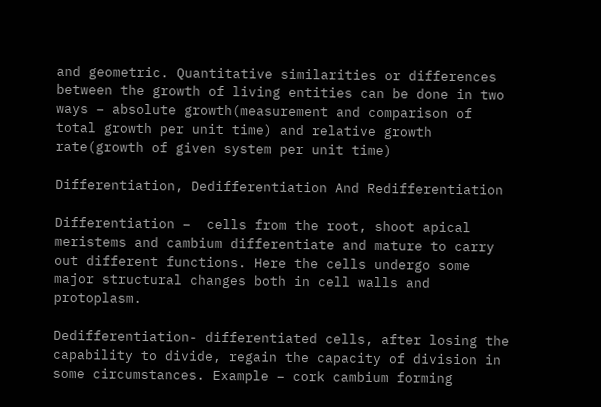and geometric. Quantitative similarities or differences between the growth of living entities can be done in two ways – absolute growth(measurement and comparison of total growth per unit time) and relative growth rate(growth of given system per unit time)

Differentiation, Dedifferentiation And Redifferentiation

Differentiation –  cells from the root, shoot apical meristems and cambium differentiate and mature to carry out different functions. Here the cells undergo some major structural changes both in cell walls and protoplasm.

Dedifferentiation- differentiated cells, after losing the capability to divide, regain the capacity of division in some circumstances. Example – cork cambium forming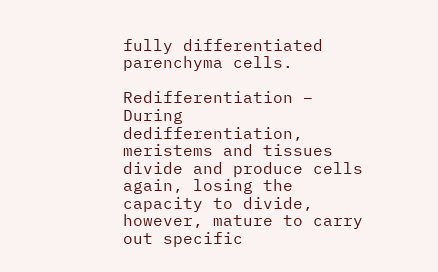fully differentiated parenchyma cells.

Redifferentiation – During dedifferentiation, meristems and tissues divide and produce cells again, losing the capacity to divide, however, mature to carry out specific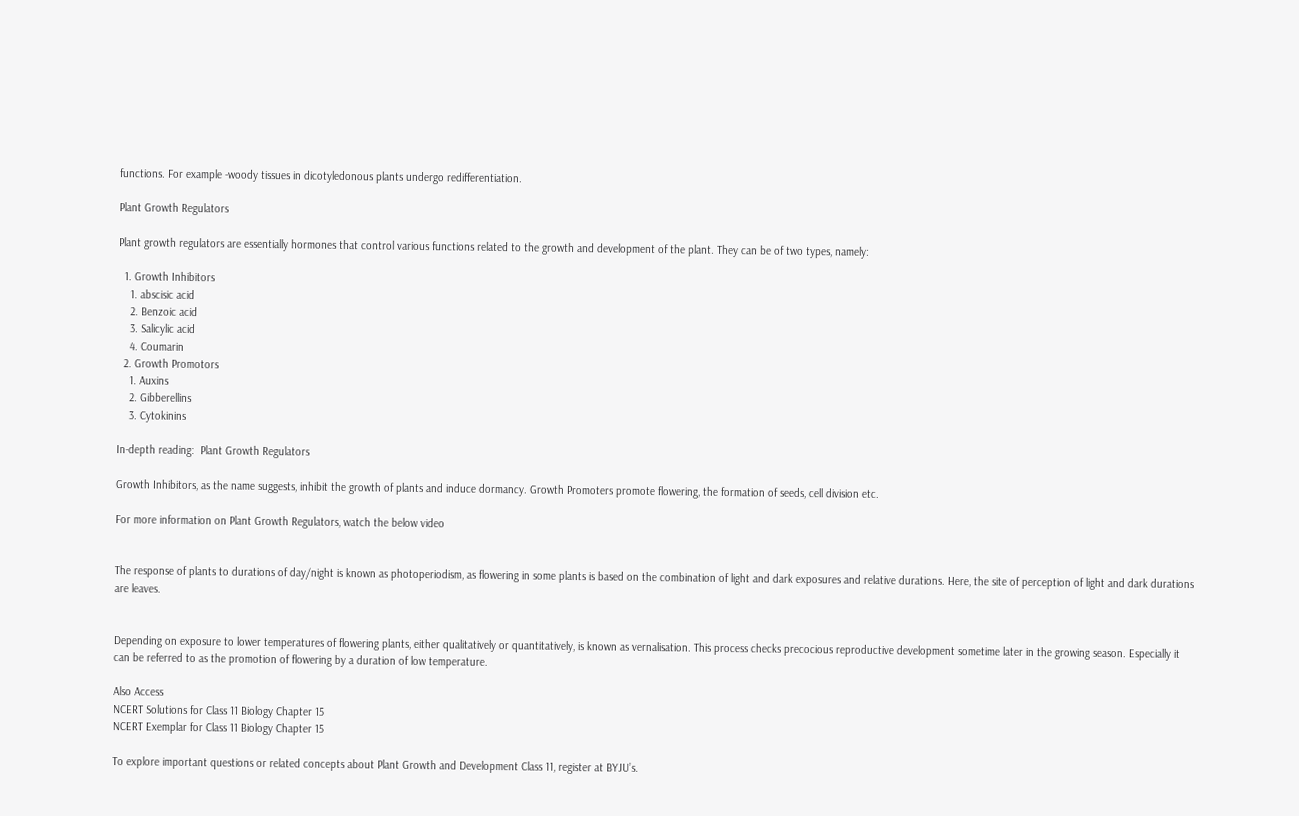functions. For example -woody tissues in dicotyledonous plants undergo redifferentiation.

Plant Growth Regulators

Plant growth regulators are essentially hormones that control various functions related to the growth and development of the plant. They can be of two types, namely:

  1. Growth Inhibitors
    1. abscisic acid
    2. Benzoic acid
    3. Salicylic acid
    4. Coumarin
  2. Growth Promotors
    1. Auxins
    2. Gibberellins
    3. Cytokinins

In-depth reading:  Plant Growth Regulators

Growth Inhibitors, as the name suggests, inhibit the growth of plants and induce dormancy. Growth Promoters promote flowering, the formation of seeds, cell division etc.

For more information on Plant Growth Regulators, watch the below video


The response of plants to durations of day/night is known as photoperiodism, as flowering in some plants is based on the combination of light and dark exposures and relative durations. Here, the site of perception of light and dark durations are leaves.


Depending on exposure to lower temperatures of flowering plants, either qualitatively or quantitatively, is known as vernalisation. This process checks precocious reproductive development sometime later in the growing season. Especially it can be referred to as the promotion of flowering by a duration of low temperature.

Also Access
NCERT Solutions for Class 11 Biology Chapter 15
NCERT Exemplar for Class 11 Biology Chapter 15

To explore important questions or related concepts about Plant Growth and Development Class 11, register at BYJU’s.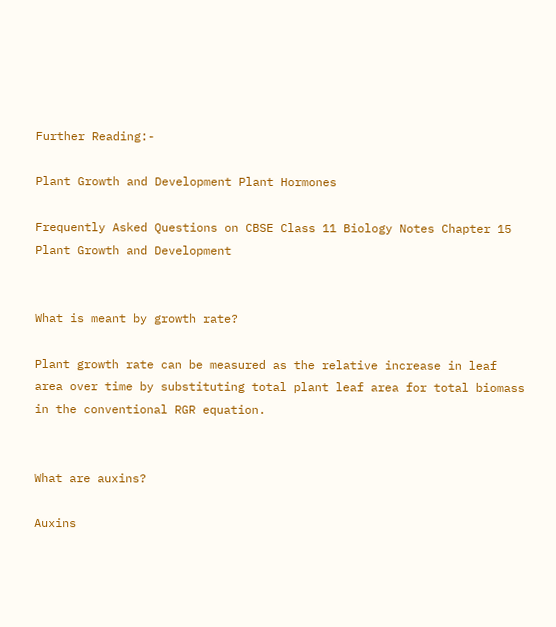Further Reading:-

Plant Growth and Development Plant Hormones

Frequently Asked Questions on CBSE Class 11 Biology Notes Chapter 15 Plant Growth and Development


What is meant by growth rate?

Plant growth rate can be measured as the relative increase in leaf area over time by substituting total plant leaf area for total biomass in the conventional RGR equation.


What are auxins?

Auxins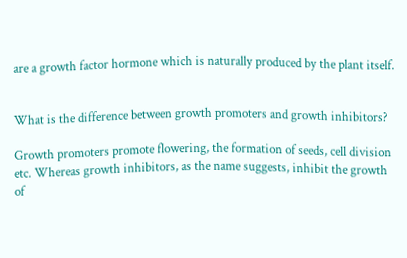are a growth factor hormone which is naturally produced by the plant itself.


What is the difference between growth promoters and growth inhibitors?

Growth promoters promote flowering, the formation of seeds, cell division etc. Whereas growth inhibitors, as the name suggests, inhibit the growth of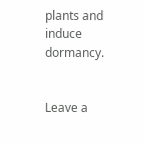plants and induce dormancy.


Leave a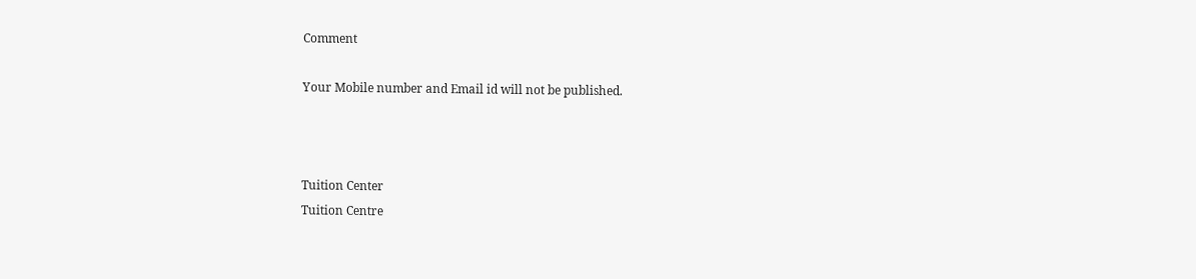Comment

Your Mobile number and Email id will not be published.



Tuition Center
Tuition Centre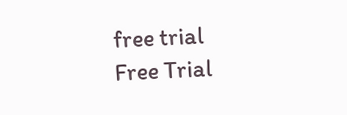free trial
Free Trial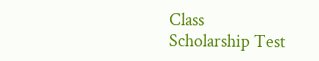Class
Scholarship Test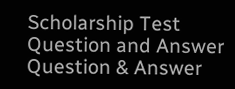Scholarship Test
Question and Answer
Question & Answer